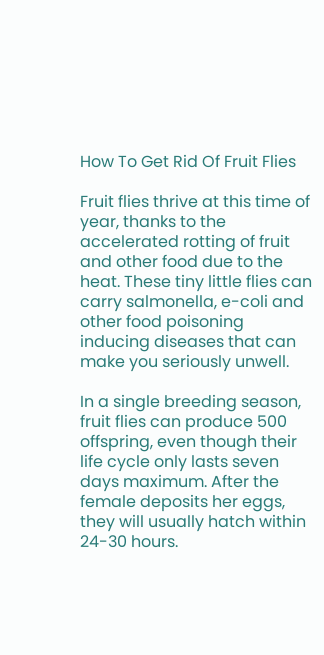How To Get Rid Of Fruit Flies

Fruit flies thrive at this time of year, thanks to the accelerated rotting of fruit and other food due to the heat. These tiny little flies can carry salmonella, e-coli and other food poisoning inducing diseases that can make you seriously unwell.

In a single breeding season, fruit flies can produce 500 offspring, even though their life cycle only lasts seven days maximum. After the female deposits her eggs, they will usually hatch within 24-30 hours.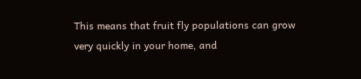This means that fruit fly populations can grow very quickly in your home, and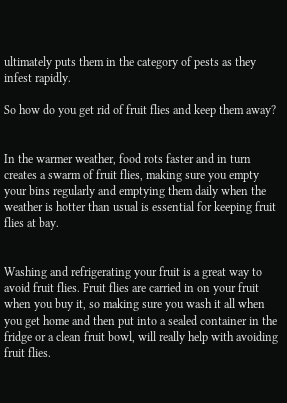ultimately puts them in the category of pests as they infest rapidly.

So how do you get rid of fruit flies and keep them away?


In the warmer weather, food rots faster and in turn creates a swarm of fruit flies, making sure you empty your bins regularly and emptying them daily when the weather is hotter than usual is essential for keeping fruit flies at bay.


Washing and refrigerating your fruit is a great way to avoid fruit flies. Fruit flies are carried in on your fruit when you buy it, so making sure you wash it all when you get home and then put into a sealed container in the fridge or a clean fruit bowl, will really help with avoiding fruit flies.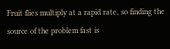Fruit flies multiply at a rapid rate, so finding the source of the problem fast is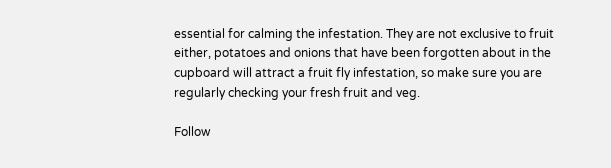essential for calming the infestation. They are not exclusive to fruit either, potatoes and onions that have been forgotten about in the cupboard will attract a fruit fly infestation, so make sure you are regularly checking your fresh fruit and veg.

Follow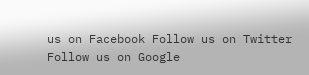us on Facebook Follow us on Twitter Follow us on Google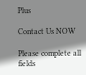Plus

Contact Us NOW

Please complete all fields